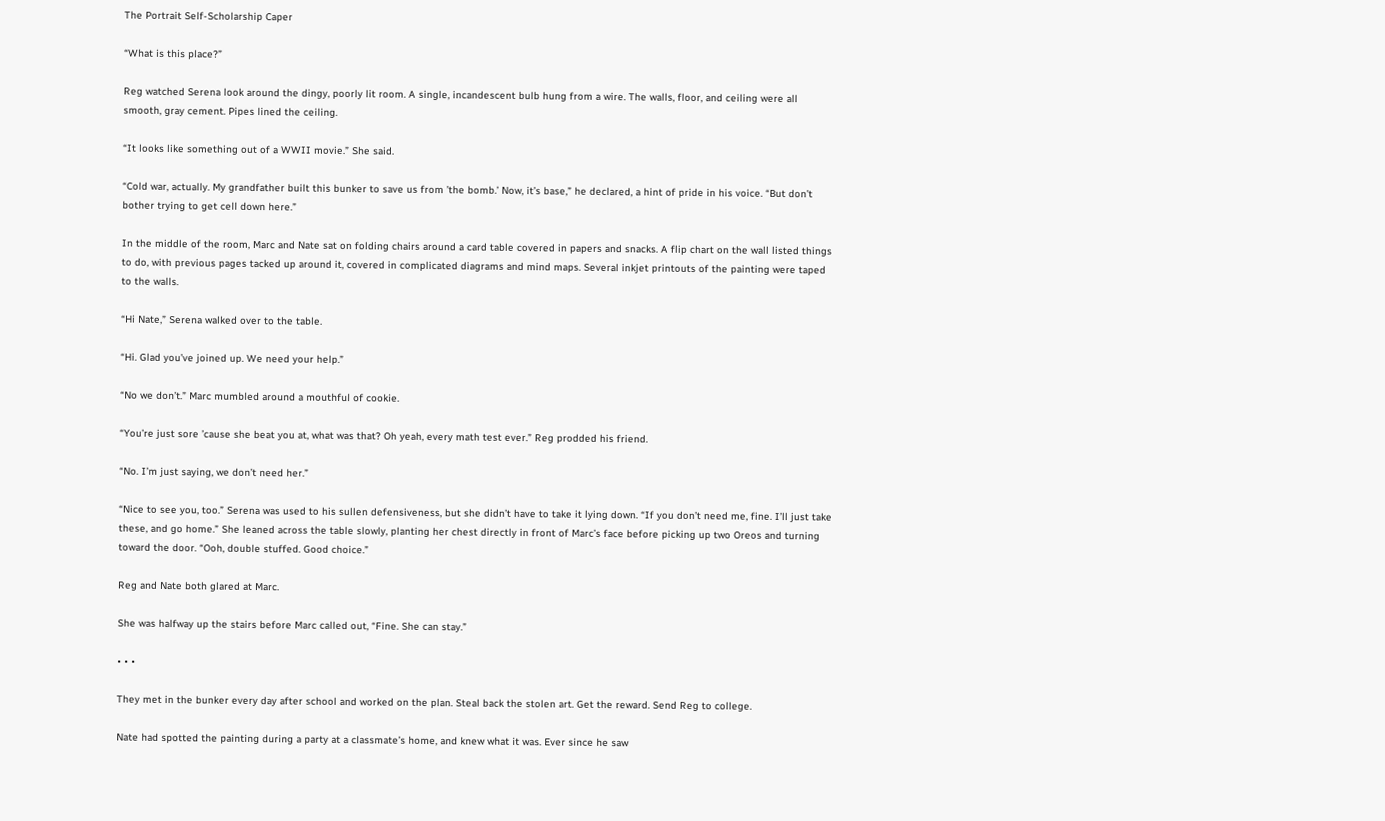The Portrait Self-Scholarship Caper

“What is this place?”

Reg watched Serena look around the dingy, poorly lit room. A single, incandescent bulb hung from a wire. The walls, floor, and ceiling were all smooth, gray cement. Pipes lined the ceiling.

“It looks like something out of a WWII movie.” She said.

“Cold war, actually. My grandfather built this bunker to save us from ’the bomb.’ Now, it’s base,” he declared, a hint of pride in his voice. “But don’t bother trying to get cell down here.”

In the middle of the room, Marc and Nate sat on folding chairs around a card table covered in papers and snacks. A flip chart on the wall listed things to do, with previous pages tacked up around it, covered in complicated diagrams and mind maps. Several inkjet printouts of the painting were taped to the walls.

“Hi Nate,” Serena walked over to the table.

“Hi. Glad you’ve joined up. We need your help.”

“No we don’t.” Marc mumbled around a mouthful of cookie.

“You’re just sore ’cause she beat you at, what was that? Oh yeah, every math test ever.” Reg prodded his friend.

“No. I’m just saying, we don’t need her.”

“Nice to see you, too.” Serena was used to his sullen defensiveness, but she didn’t have to take it lying down. “If you don’t need me, fine. I’ll just take these, and go home.” She leaned across the table slowly, planting her chest directly in front of Marc’s face before picking up two Oreos and turning toward the door. “Ooh, double stuffed. Good choice.”

Reg and Nate both glared at Marc.

She was halfway up the stairs before Marc called out, “Fine. She can stay.”

• • •

They met in the bunker every day after school and worked on the plan. Steal back the stolen art. Get the reward. Send Reg to college.

Nate had spotted the painting during a party at a classmate’s home, and knew what it was. Ever since he saw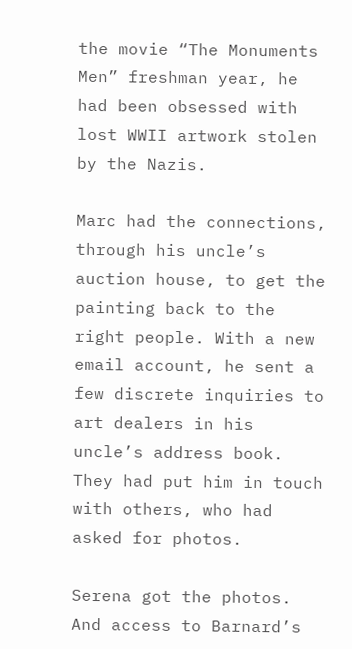the movie “The Monuments Men” freshman year, he had been obsessed with lost WWII artwork stolen by the Nazis.

Marc had the connections, through his uncle’s auction house, to get the painting back to the right people. With a new email account, he sent a few discrete inquiries to art dealers in his uncle’s address book. They had put him in touch with others, who had asked for photos.

Serena got the photos. And access to Barnard’s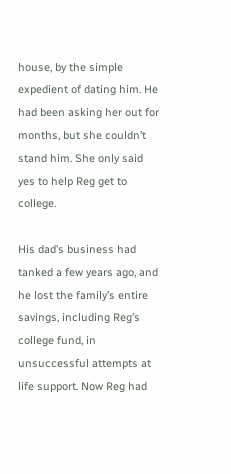house, by the simple expedient of dating him. He had been asking her out for months, but she couldn’t stand him. She only said yes to help Reg get to college.

His dad’s business had tanked a few years ago, and he lost the family’s entire savings, including Reg’s college fund, in unsuccessful attempts at life support. Now Reg had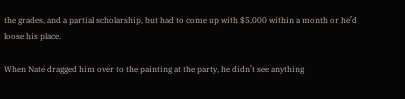the grades, and a partial scholarship, but had to come up with $5,000 within a month or he’d loose his place.

When Nate dragged him over to the painting at the party, he didn’t see anything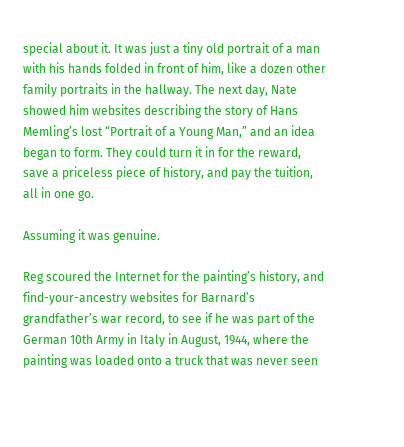special about it. It was just a tiny old portrait of a man with his hands folded in front of him, like a dozen other family portraits in the hallway. The next day, Nate showed him websites describing the story of Hans Memling’s lost “Portrait of a Young Man,” and an idea began to form. They could turn it in for the reward, save a priceless piece of history, and pay the tuition, all in one go.

Assuming it was genuine.

Reg scoured the Internet for the painting’s history, and find-your-ancestry websites for Barnard’s grandfather’s war record, to see if he was part of the German 10th Army in Italy in August, 1944, where the painting was loaded onto a truck that was never seen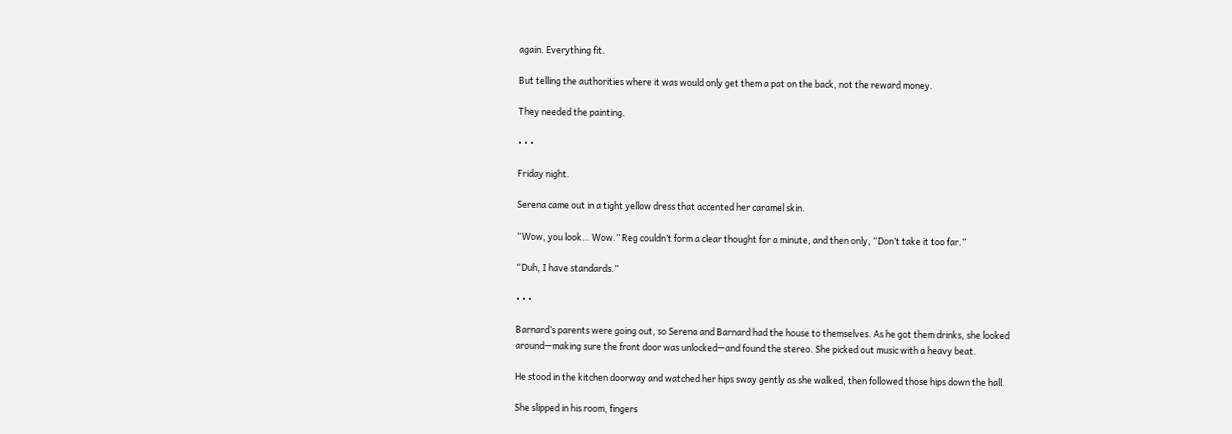again. Everything fit.

But telling the authorities where it was would only get them a pat on the back, not the reward money.

They needed the painting.

• • •

Friday night.

Serena came out in a tight yellow dress that accented her caramel skin.

“Wow, you look… Wow.” Reg couldn’t form a clear thought for a minute, and then only, “Don’t take it too far.”

“Duh, I have standards.”

• • •

Barnard’s parents were going out, so Serena and Barnard had the house to themselves. As he got them drinks, she looked around—making sure the front door was unlocked—and found the stereo. She picked out music with a heavy beat.

He stood in the kitchen doorway and watched her hips sway gently as she walked, then followed those hips down the hall.

She slipped in his room, fingers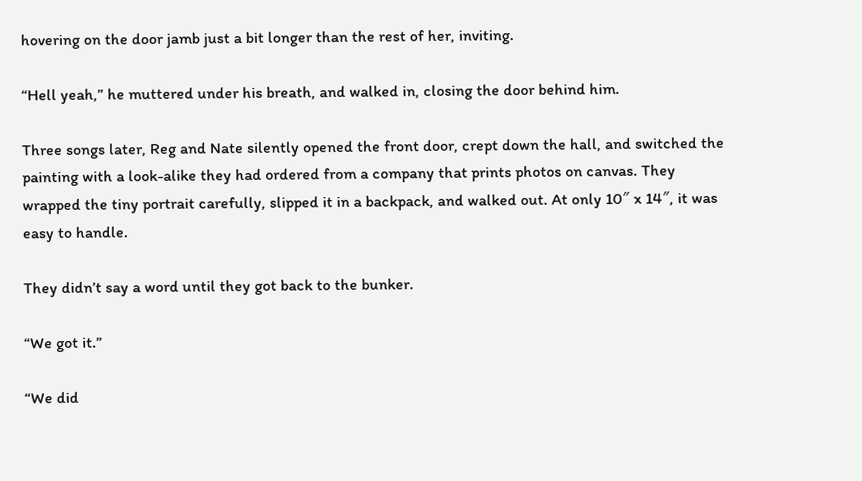hovering on the door jamb just a bit longer than the rest of her, inviting.

“Hell yeah,” he muttered under his breath, and walked in, closing the door behind him.

Three songs later, Reg and Nate silently opened the front door, crept down the hall, and switched the painting with a look-alike they had ordered from a company that prints photos on canvas. They wrapped the tiny portrait carefully, slipped it in a backpack, and walked out. At only 10″ x 14″, it was easy to handle.

They didn’t say a word until they got back to the bunker.

“We got it.”

“We did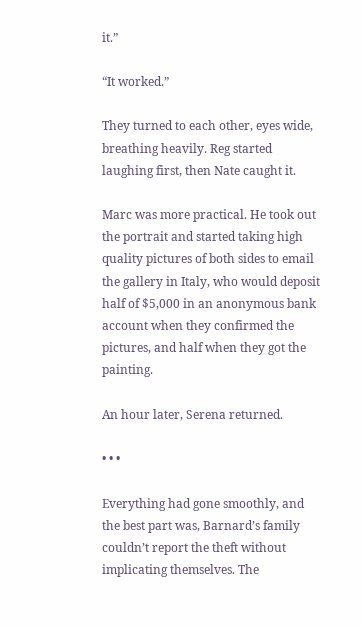it.”

“It worked.”

They turned to each other, eyes wide, breathing heavily. Reg started laughing first, then Nate caught it.

Marc was more practical. He took out the portrait and started taking high quality pictures of both sides to email the gallery in Italy, who would deposit half of $5,000 in an anonymous bank account when they confirmed the pictures, and half when they got the painting.

An hour later, Serena returned.

• • •

Everything had gone smoothly, and the best part was, Barnard’s family couldn’t report the theft without implicating themselves. The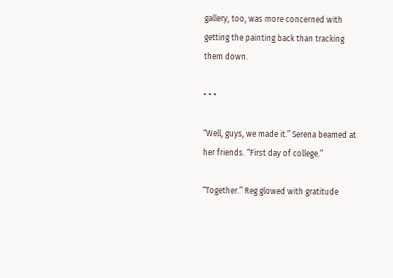gallery, too, was more concerned with getting the painting back than tracking them down.

• • •

“Well, guys, we made it.” Serena beamed at her friends. “First day of college.”

“Together.” Reg glowed with gratitude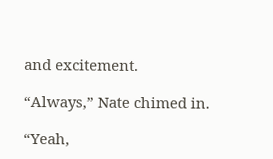and excitement.

“Always,” Nate chimed in.

“Yeah,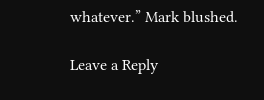whatever.” Mark blushed.

Leave a Reply